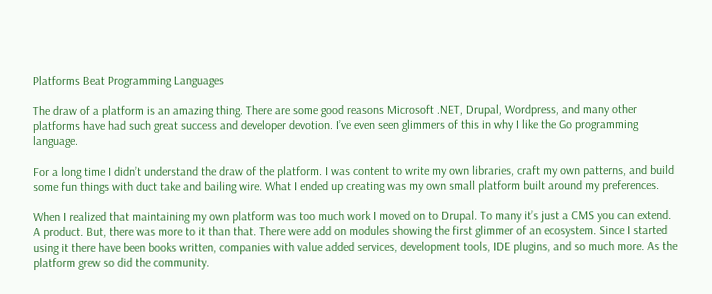Platforms Beat Programming Languages

The draw of a platform is an amazing thing. There are some good reasons Microsoft .NET, Drupal, Wordpress, and many other platforms have had such great success and developer devotion. I’ve even seen glimmers of this in why I like the Go programming language.

For a long time I didn’t understand the draw of the platform. I was content to write my own libraries, craft my own patterns, and build some fun things with duct take and bailing wire. What I ended up creating was my own small platform built around my preferences.

When I realized that maintaining my own platform was too much work I moved on to Drupal. To many it’s just a CMS you can extend. A product. But, there was more to it than that. There were add on modules showing the first glimmer of an ecosystem. Since I started using it there have been books written, companies with value added services, development tools, IDE plugins, and so much more. As the platform grew so did the community.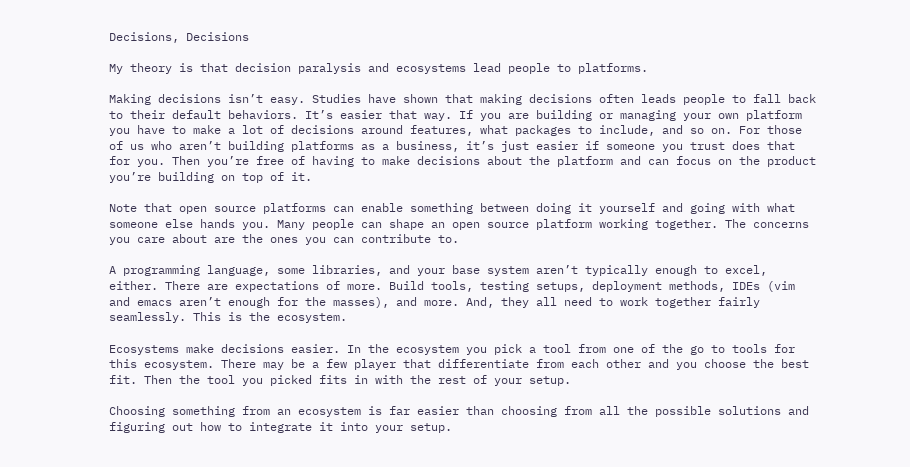Decisions, Decisions

My theory is that decision paralysis and ecosystems lead people to platforms.

Making decisions isn’t easy. Studies have shown that making decisions often leads people to fall back to their default behaviors. It’s easier that way. If you are building or managing your own platform you have to make a lot of decisions around features, what packages to include, and so on. For those of us who aren’t building platforms as a business, it’s just easier if someone you trust does that for you. Then you’re free of having to make decisions about the platform and can focus on the product you’re building on top of it.

Note that open source platforms can enable something between doing it yourself and going with what someone else hands you. Many people can shape an open source platform working together. The concerns you care about are the ones you can contribute to.

A programming language, some libraries, and your base system aren’t typically enough to excel, either. There are expectations of more. Build tools, testing setups, deployment methods, IDEs (vim and emacs aren’t enough for the masses), and more. And, they all need to work together fairly seamlessly. This is the ecosystem.

Ecosystems make decisions easier. In the ecosystem you pick a tool from one of the go to tools for this ecosystem. There may be a few player that differentiate from each other and you choose the best fit. Then the tool you picked fits in with the rest of your setup.

Choosing something from an ecosystem is far easier than choosing from all the possible solutions and figuring out how to integrate it into your setup.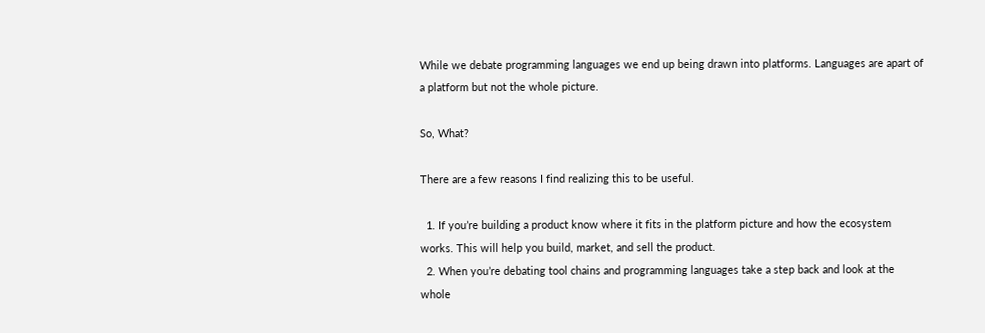While we debate programming languages we end up being drawn into platforms. Languages are apart of a platform but not the whole picture.

So, What?

There are a few reasons I find realizing this to be useful.

  1. If you’re building a product know where it fits in the platform picture and how the ecosystem works. This will help you build, market, and sell the product.
  2. When you’re debating tool chains and programming languages take a step back and look at the whole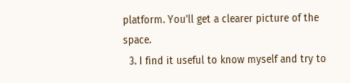platform. You’ll get a clearer picture of the space.
  3. I find it useful to know myself and try to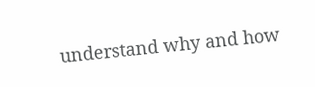understand why and how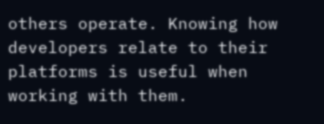others operate. Knowing how developers relate to their platforms is useful when working with them.